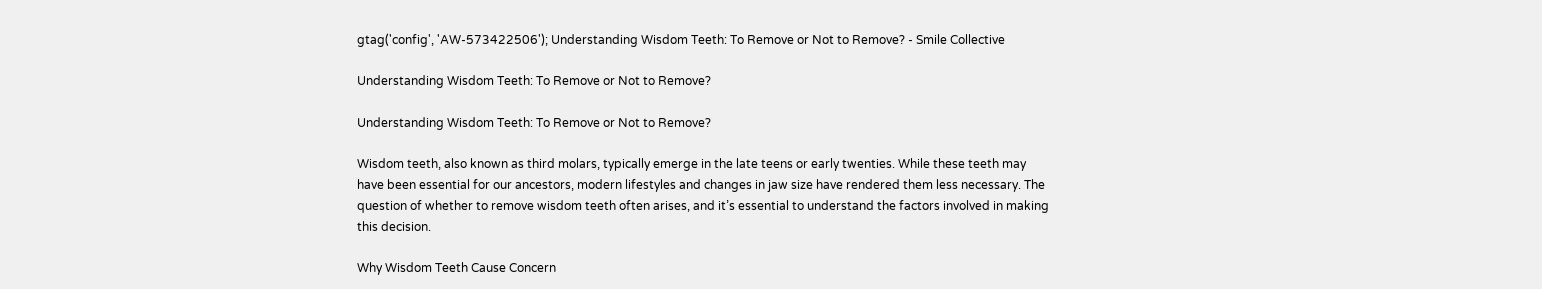gtag('config', 'AW-573422506'); Understanding Wisdom Teeth: To Remove or Not to Remove? - Smile Collective

Understanding Wisdom Teeth: To Remove or Not to Remove?

Understanding Wisdom Teeth: To Remove or Not to Remove?

Wisdom teeth, also known as third molars, typically emerge in the late teens or early twenties. While these teeth may have been essential for our ancestors, modern lifestyles and changes in jaw size have rendered them less necessary. The question of whether to remove wisdom teeth often arises, and it’s essential to understand the factors involved in making this decision.

Why Wisdom Teeth Cause Concern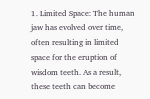1. Limited Space: The human jaw has evolved over time, often resulting in limited space for the eruption of wisdom teeth. As a result, these teeth can become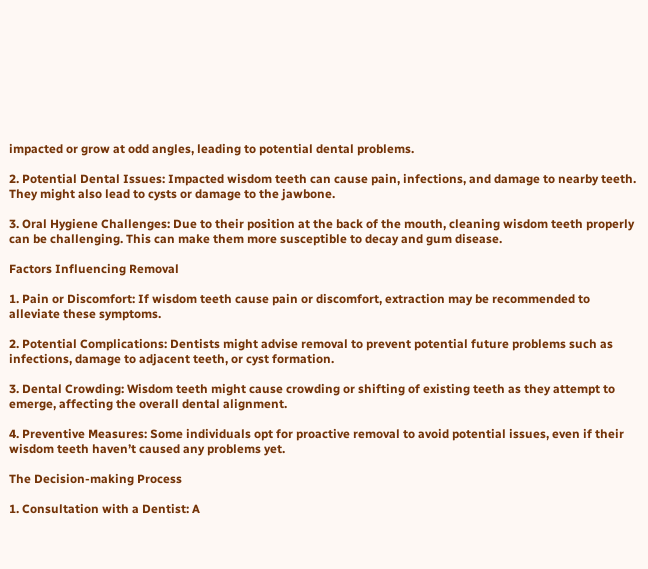impacted or grow at odd angles, leading to potential dental problems.

2. Potential Dental Issues: Impacted wisdom teeth can cause pain, infections, and damage to nearby teeth. They might also lead to cysts or damage to the jawbone.

3. Oral Hygiene Challenges: Due to their position at the back of the mouth, cleaning wisdom teeth properly can be challenging. This can make them more susceptible to decay and gum disease.

Factors Influencing Removal

1. Pain or Discomfort: If wisdom teeth cause pain or discomfort, extraction may be recommended to alleviate these symptoms.

2. Potential Complications: Dentists might advise removal to prevent potential future problems such as infections, damage to adjacent teeth, or cyst formation.

3. Dental Crowding: Wisdom teeth might cause crowding or shifting of existing teeth as they attempt to emerge, affecting the overall dental alignment.

4. Preventive Measures: Some individuals opt for proactive removal to avoid potential issues, even if their wisdom teeth haven’t caused any problems yet.

The Decision-making Process

1. Consultation with a Dentist: A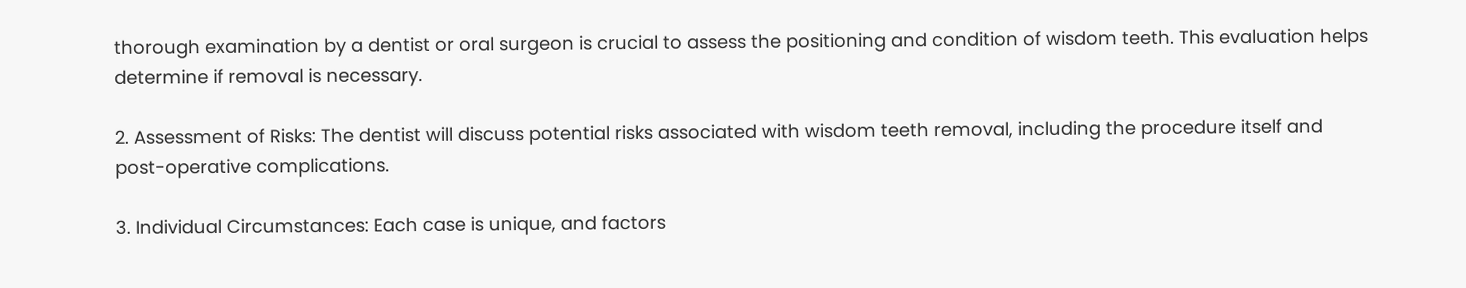thorough examination by a dentist or oral surgeon is crucial to assess the positioning and condition of wisdom teeth. This evaluation helps determine if removal is necessary.

2. Assessment of Risks: The dentist will discuss potential risks associated with wisdom teeth removal, including the procedure itself and post-operative complications.

3. Individual Circumstances: Each case is unique, and factors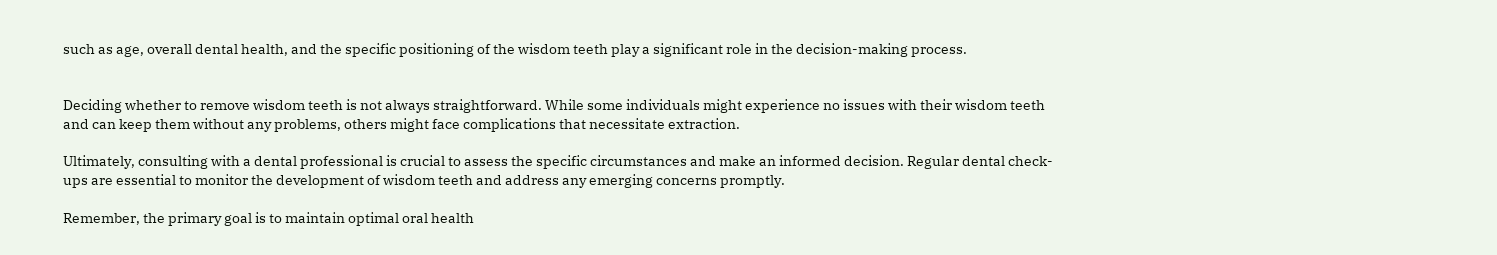such as age, overall dental health, and the specific positioning of the wisdom teeth play a significant role in the decision-making process.


Deciding whether to remove wisdom teeth is not always straightforward. While some individuals might experience no issues with their wisdom teeth and can keep them without any problems, others might face complications that necessitate extraction.

Ultimately, consulting with a dental professional is crucial to assess the specific circumstances and make an informed decision. Regular dental check-ups are essential to monitor the development of wisdom teeth and address any emerging concerns promptly.

Remember, the primary goal is to maintain optimal oral health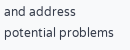and address potential problems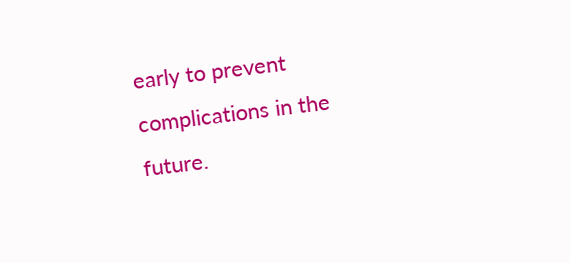early to prevent complications in the future.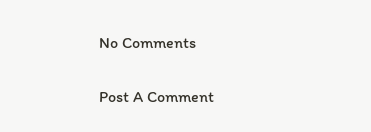No Comments

Post A Comment